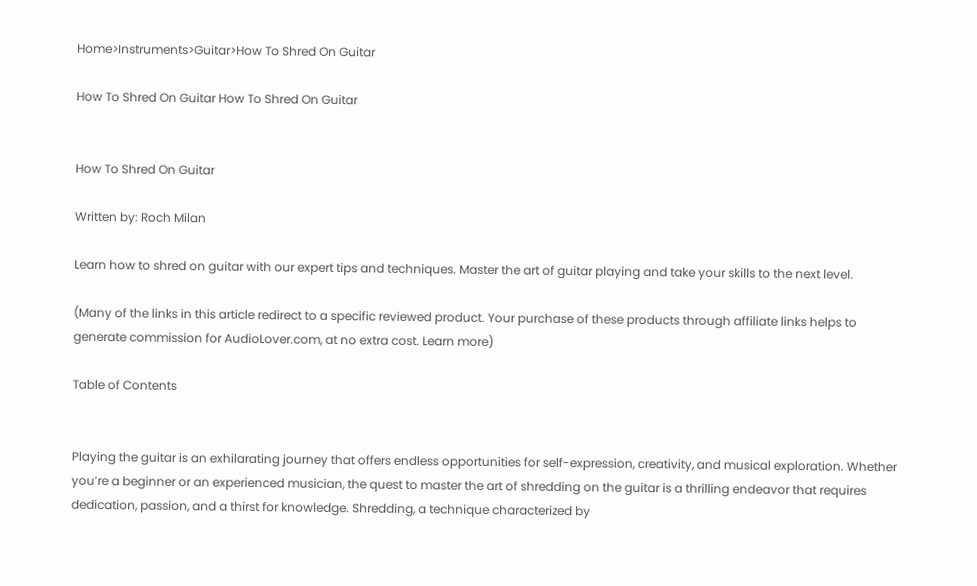Home>Instruments>Guitar>How To Shred On Guitar

How To Shred On Guitar How To Shred On Guitar


How To Shred On Guitar

Written by: Roch Milan

Learn how to shred on guitar with our expert tips and techniques. Master the art of guitar playing and take your skills to the next level.

(Many of the links in this article redirect to a specific reviewed product. Your purchase of these products through affiliate links helps to generate commission for AudioLover.com, at no extra cost. Learn more)

Table of Contents


Playing the guitar is an exhilarating journey that offers endless opportunities for self-expression, creativity, and musical exploration. Whether you’re a beginner or an experienced musician, the quest to master the art of shredding on the guitar is a thrilling endeavor that requires dedication, passion, and a thirst for knowledge. Shredding, a technique characterized by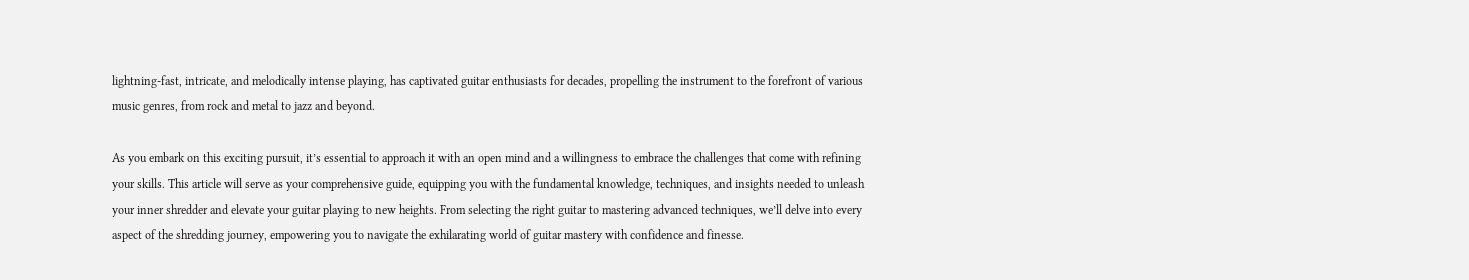lightning-fast, intricate, and melodically intense playing, has captivated guitar enthusiasts for decades, propelling the instrument to the forefront of various music genres, from rock and metal to jazz and beyond.

As you embark on this exciting pursuit, it’s essential to approach it with an open mind and a willingness to embrace the challenges that come with refining your skills. This article will serve as your comprehensive guide, equipping you with the fundamental knowledge, techniques, and insights needed to unleash your inner shredder and elevate your guitar playing to new heights. From selecting the right guitar to mastering advanced techniques, we’ll delve into every aspect of the shredding journey, empowering you to navigate the exhilarating world of guitar mastery with confidence and finesse.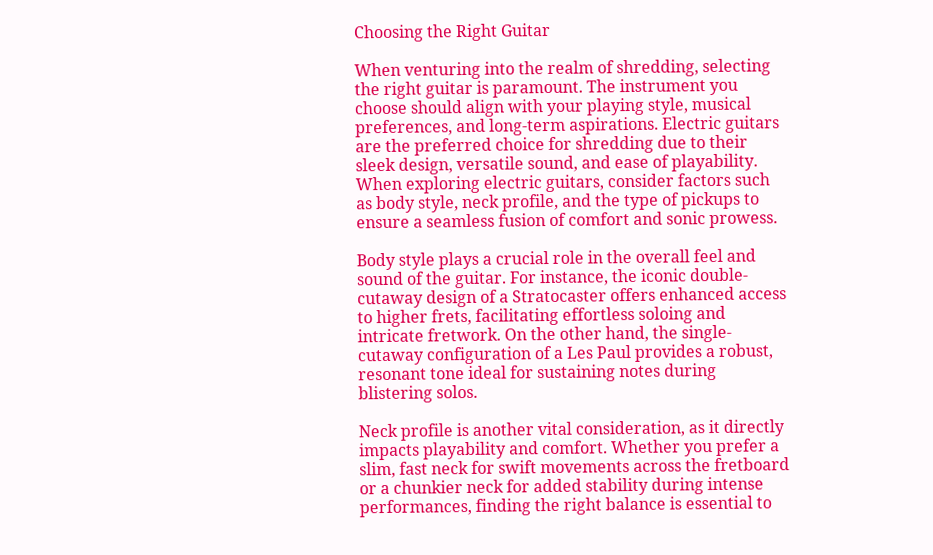Choosing the Right Guitar

When venturing into the realm of shredding, selecting the right guitar is paramount. The instrument you choose should align with your playing style, musical preferences, and long-term aspirations. Electric guitars are the preferred choice for shredding due to their sleek design, versatile sound, and ease of playability. When exploring electric guitars, consider factors such as body style, neck profile, and the type of pickups to ensure a seamless fusion of comfort and sonic prowess.

Body style plays a crucial role in the overall feel and sound of the guitar. For instance, the iconic double-cutaway design of a Stratocaster offers enhanced access to higher frets, facilitating effortless soloing and intricate fretwork. On the other hand, the single-cutaway configuration of a Les Paul provides a robust, resonant tone ideal for sustaining notes during blistering solos.

Neck profile is another vital consideration, as it directly impacts playability and comfort. Whether you prefer a slim, fast neck for swift movements across the fretboard or a chunkier neck for added stability during intense performances, finding the right balance is essential to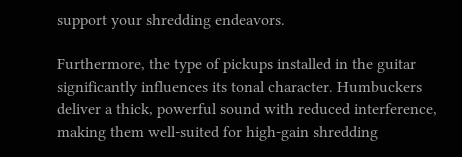support your shredding endeavors.

Furthermore, the type of pickups installed in the guitar significantly influences its tonal character. Humbuckers deliver a thick, powerful sound with reduced interference, making them well-suited for high-gain shredding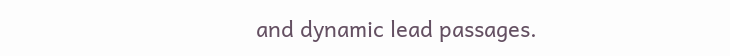and dynamic lead passages.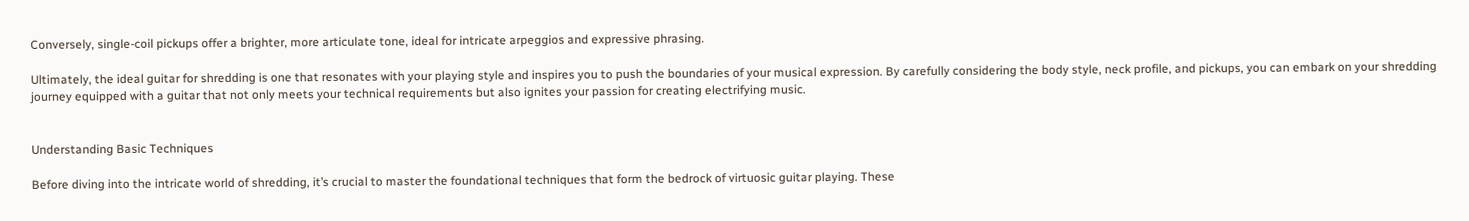Conversely, single-coil pickups offer a brighter, more articulate tone, ideal for intricate arpeggios and expressive phrasing.

Ultimately, the ideal guitar for shredding is one that resonates with your playing style and inspires you to push the boundaries of your musical expression. By carefully considering the body style, neck profile, and pickups, you can embark on your shredding journey equipped with a guitar that not only meets your technical requirements but also ignites your passion for creating electrifying music.


Understanding Basic Techniques

Before diving into the intricate world of shredding, it’s crucial to master the foundational techniques that form the bedrock of virtuosic guitar playing. These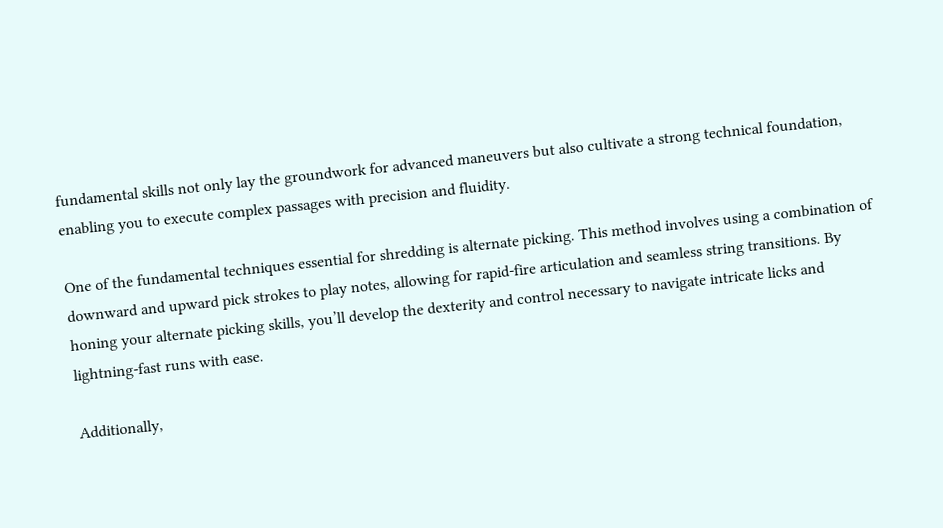fundamental skills not only lay the groundwork for advanced maneuvers but also cultivate a strong technical foundation, enabling you to execute complex passages with precision and fluidity.

One of the fundamental techniques essential for shredding is alternate picking. This method involves using a combination of downward and upward pick strokes to play notes, allowing for rapid-fire articulation and seamless string transitions. By honing your alternate picking skills, you’ll develop the dexterity and control necessary to navigate intricate licks and lightning-fast runs with ease.

Additionally,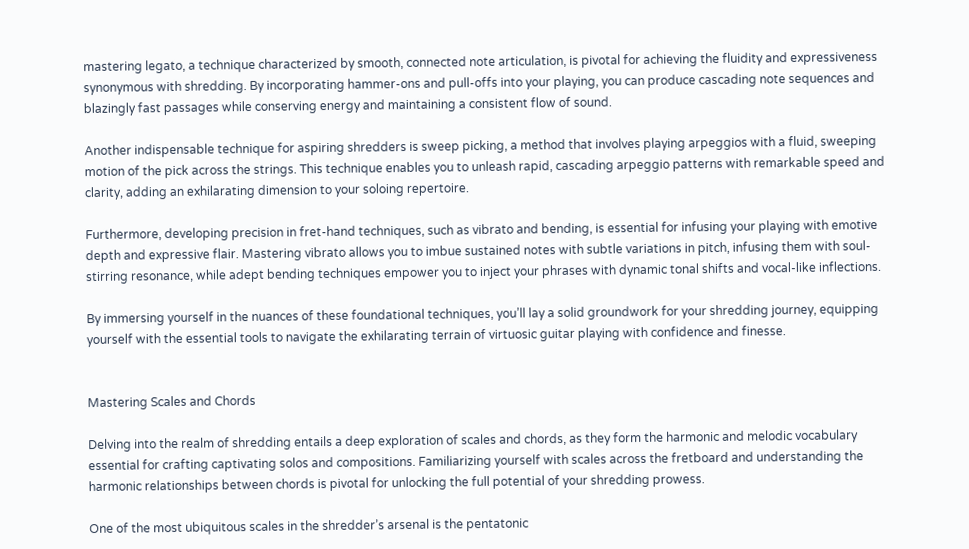mastering legato, a technique characterized by smooth, connected note articulation, is pivotal for achieving the fluidity and expressiveness synonymous with shredding. By incorporating hammer-ons and pull-offs into your playing, you can produce cascading note sequences and blazingly fast passages while conserving energy and maintaining a consistent flow of sound.

Another indispensable technique for aspiring shredders is sweep picking, a method that involves playing arpeggios with a fluid, sweeping motion of the pick across the strings. This technique enables you to unleash rapid, cascading arpeggio patterns with remarkable speed and clarity, adding an exhilarating dimension to your soloing repertoire.

Furthermore, developing precision in fret-hand techniques, such as vibrato and bending, is essential for infusing your playing with emotive depth and expressive flair. Mastering vibrato allows you to imbue sustained notes with subtle variations in pitch, infusing them with soul-stirring resonance, while adept bending techniques empower you to inject your phrases with dynamic tonal shifts and vocal-like inflections.

By immersing yourself in the nuances of these foundational techniques, you’ll lay a solid groundwork for your shredding journey, equipping yourself with the essential tools to navigate the exhilarating terrain of virtuosic guitar playing with confidence and finesse.


Mastering Scales and Chords

Delving into the realm of shredding entails a deep exploration of scales and chords, as they form the harmonic and melodic vocabulary essential for crafting captivating solos and compositions. Familiarizing yourself with scales across the fretboard and understanding the harmonic relationships between chords is pivotal for unlocking the full potential of your shredding prowess.

One of the most ubiquitous scales in the shredder’s arsenal is the pentatonic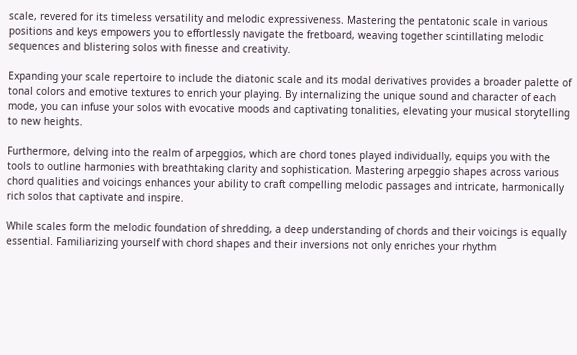scale, revered for its timeless versatility and melodic expressiveness. Mastering the pentatonic scale in various positions and keys empowers you to effortlessly navigate the fretboard, weaving together scintillating melodic sequences and blistering solos with finesse and creativity.

Expanding your scale repertoire to include the diatonic scale and its modal derivatives provides a broader palette of tonal colors and emotive textures to enrich your playing. By internalizing the unique sound and character of each mode, you can infuse your solos with evocative moods and captivating tonalities, elevating your musical storytelling to new heights.

Furthermore, delving into the realm of arpeggios, which are chord tones played individually, equips you with the tools to outline harmonies with breathtaking clarity and sophistication. Mastering arpeggio shapes across various chord qualities and voicings enhances your ability to craft compelling melodic passages and intricate, harmonically rich solos that captivate and inspire.

While scales form the melodic foundation of shredding, a deep understanding of chords and their voicings is equally essential. Familiarizing yourself with chord shapes and their inversions not only enriches your rhythm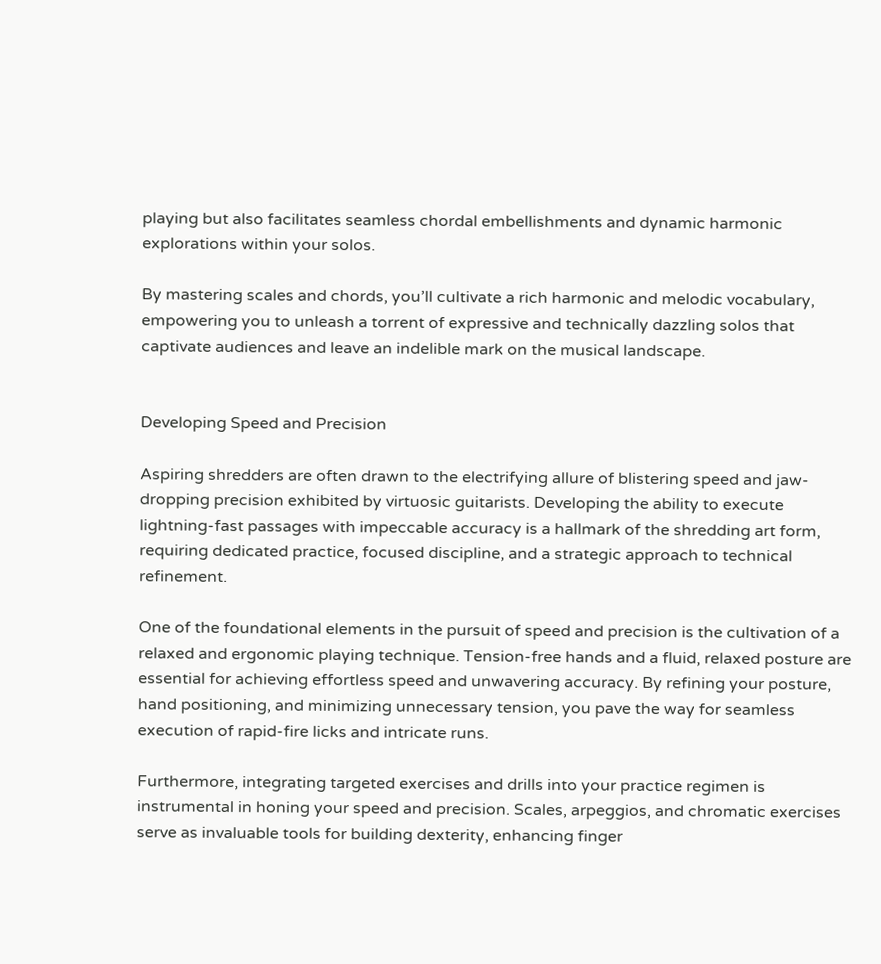playing but also facilitates seamless chordal embellishments and dynamic harmonic explorations within your solos.

By mastering scales and chords, you’ll cultivate a rich harmonic and melodic vocabulary, empowering you to unleash a torrent of expressive and technically dazzling solos that captivate audiences and leave an indelible mark on the musical landscape.


Developing Speed and Precision

Aspiring shredders are often drawn to the electrifying allure of blistering speed and jaw-dropping precision exhibited by virtuosic guitarists. Developing the ability to execute lightning-fast passages with impeccable accuracy is a hallmark of the shredding art form, requiring dedicated practice, focused discipline, and a strategic approach to technical refinement.

One of the foundational elements in the pursuit of speed and precision is the cultivation of a relaxed and ergonomic playing technique. Tension-free hands and a fluid, relaxed posture are essential for achieving effortless speed and unwavering accuracy. By refining your posture, hand positioning, and minimizing unnecessary tension, you pave the way for seamless execution of rapid-fire licks and intricate runs.

Furthermore, integrating targeted exercises and drills into your practice regimen is instrumental in honing your speed and precision. Scales, arpeggios, and chromatic exercises serve as invaluable tools for building dexterity, enhancing finger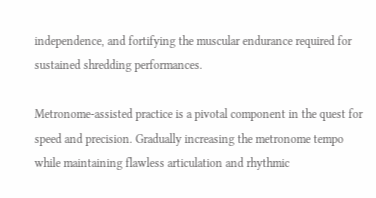independence, and fortifying the muscular endurance required for sustained shredding performances.

Metronome-assisted practice is a pivotal component in the quest for speed and precision. Gradually increasing the metronome tempo while maintaining flawless articulation and rhythmic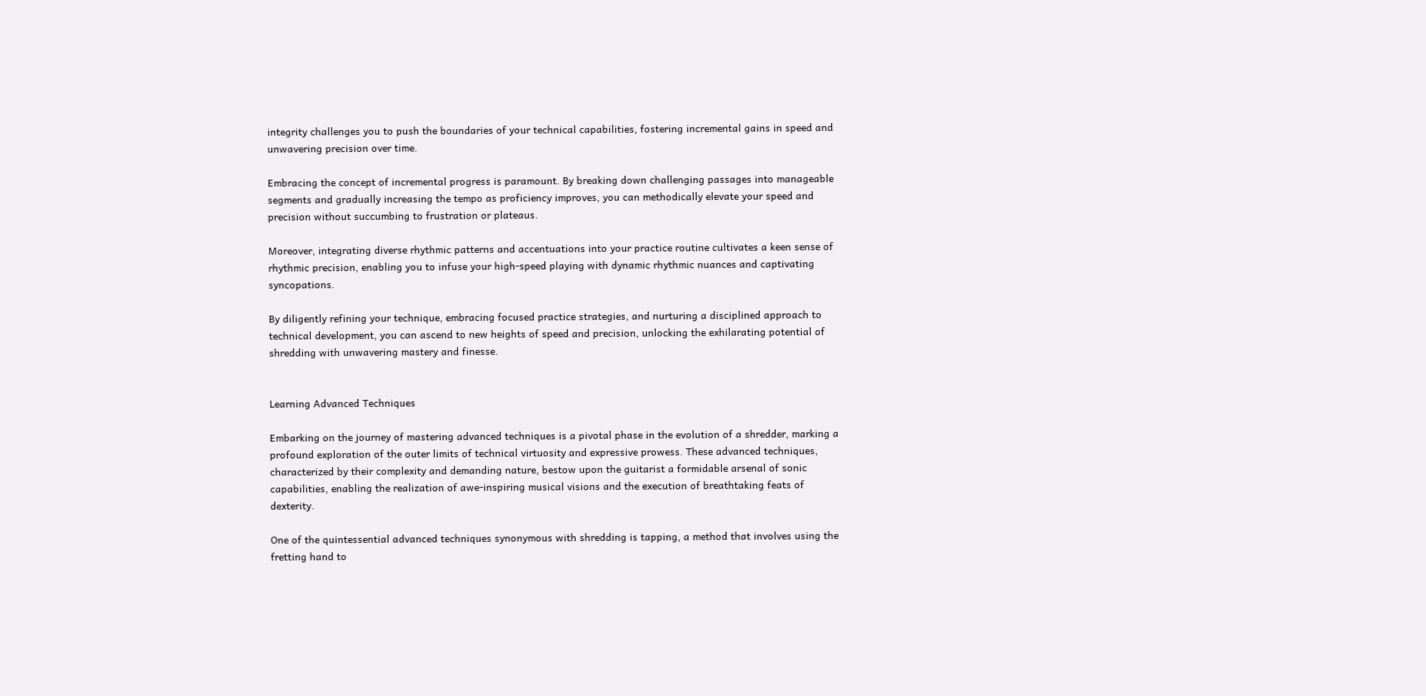integrity challenges you to push the boundaries of your technical capabilities, fostering incremental gains in speed and unwavering precision over time.

Embracing the concept of incremental progress is paramount. By breaking down challenging passages into manageable segments and gradually increasing the tempo as proficiency improves, you can methodically elevate your speed and precision without succumbing to frustration or plateaus.

Moreover, integrating diverse rhythmic patterns and accentuations into your practice routine cultivates a keen sense of rhythmic precision, enabling you to infuse your high-speed playing with dynamic rhythmic nuances and captivating syncopations.

By diligently refining your technique, embracing focused practice strategies, and nurturing a disciplined approach to technical development, you can ascend to new heights of speed and precision, unlocking the exhilarating potential of shredding with unwavering mastery and finesse.


Learning Advanced Techniques

Embarking on the journey of mastering advanced techniques is a pivotal phase in the evolution of a shredder, marking a profound exploration of the outer limits of technical virtuosity and expressive prowess. These advanced techniques, characterized by their complexity and demanding nature, bestow upon the guitarist a formidable arsenal of sonic capabilities, enabling the realization of awe-inspiring musical visions and the execution of breathtaking feats of dexterity.

One of the quintessential advanced techniques synonymous with shredding is tapping, a method that involves using the fretting hand to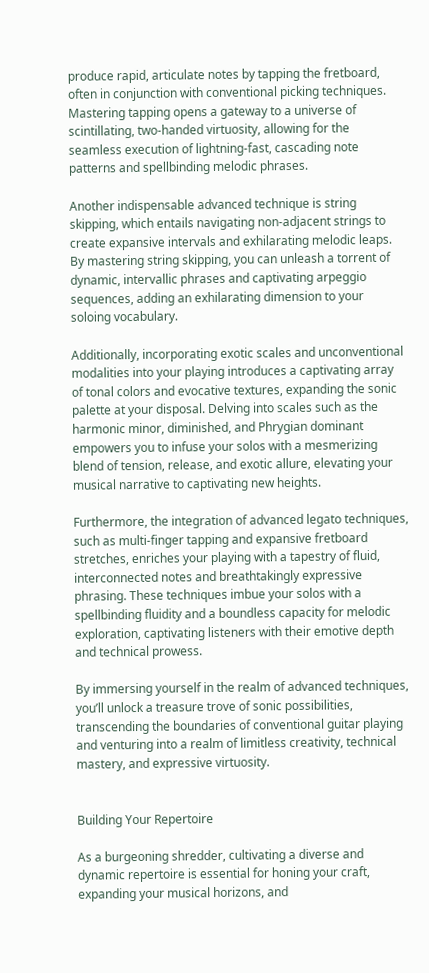produce rapid, articulate notes by tapping the fretboard, often in conjunction with conventional picking techniques. Mastering tapping opens a gateway to a universe of scintillating, two-handed virtuosity, allowing for the seamless execution of lightning-fast, cascading note patterns and spellbinding melodic phrases.

Another indispensable advanced technique is string skipping, which entails navigating non-adjacent strings to create expansive intervals and exhilarating melodic leaps. By mastering string skipping, you can unleash a torrent of dynamic, intervallic phrases and captivating arpeggio sequences, adding an exhilarating dimension to your soloing vocabulary.

Additionally, incorporating exotic scales and unconventional modalities into your playing introduces a captivating array of tonal colors and evocative textures, expanding the sonic palette at your disposal. Delving into scales such as the harmonic minor, diminished, and Phrygian dominant empowers you to infuse your solos with a mesmerizing blend of tension, release, and exotic allure, elevating your musical narrative to captivating new heights.

Furthermore, the integration of advanced legato techniques, such as multi-finger tapping and expansive fretboard stretches, enriches your playing with a tapestry of fluid, interconnected notes and breathtakingly expressive phrasing. These techniques imbue your solos with a spellbinding fluidity and a boundless capacity for melodic exploration, captivating listeners with their emotive depth and technical prowess.

By immersing yourself in the realm of advanced techniques, you’ll unlock a treasure trove of sonic possibilities, transcending the boundaries of conventional guitar playing and venturing into a realm of limitless creativity, technical mastery, and expressive virtuosity.


Building Your Repertoire

As a burgeoning shredder, cultivating a diverse and dynamic repertoire is essential for honing your craft, expanding your musical horizons, and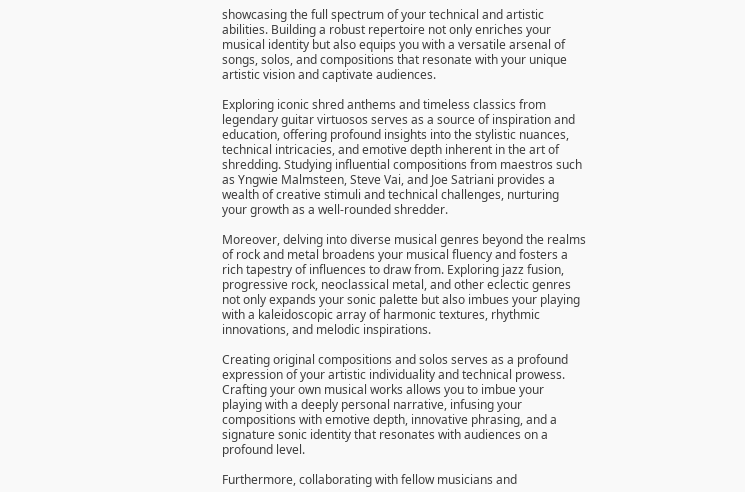showcasing the full spectrum of your technical and artistic abilities. Building a robust repertoire not only enriches your musical identity but also equips you with a versatile arsenal of songs, solos, and compositions that resonate with your unique artistic vision and captivate audiences.

Exploring iconic shred anthems and timeless classics from legendary guitar virtuosos serves as a source of inspiration and education, offering profound insights into the stylistic nuances, technical intricacies, and emotive depth inherent in the art of shredding. Studying influential compositions from maestros such as Yngwie Malmsteen, Steve Vai, and Joe Satriani provides a wealth of creative stimuli and technical challenges, nurturing your growth as a well-rounded shredder.

Moreover, delving into diverse musical genres beyond the realms of rock and metal broadens your musical fluency and fosters a rich tapestry of influences to draw from. Exploring jazz fusion, progressive rock, neoclassical metal, and other eclectic genres not only expands your sonic palette but also imbues your playing with a kaleidoscopic array of harmonic textures, rhythmic innovations, and melodic inspirations.

Creating original compositions and solos serves as a profound expression of your artistic individuality and technical prowess. Crafting your own musical works allows you to imbue your playing with a deeply personal narrative, infusing your compositions with emotive depth, innovative phrasing, and a signature sonic identity that resonates with audiences on a profound level.

Furthermore, collaborating with fellow musicians and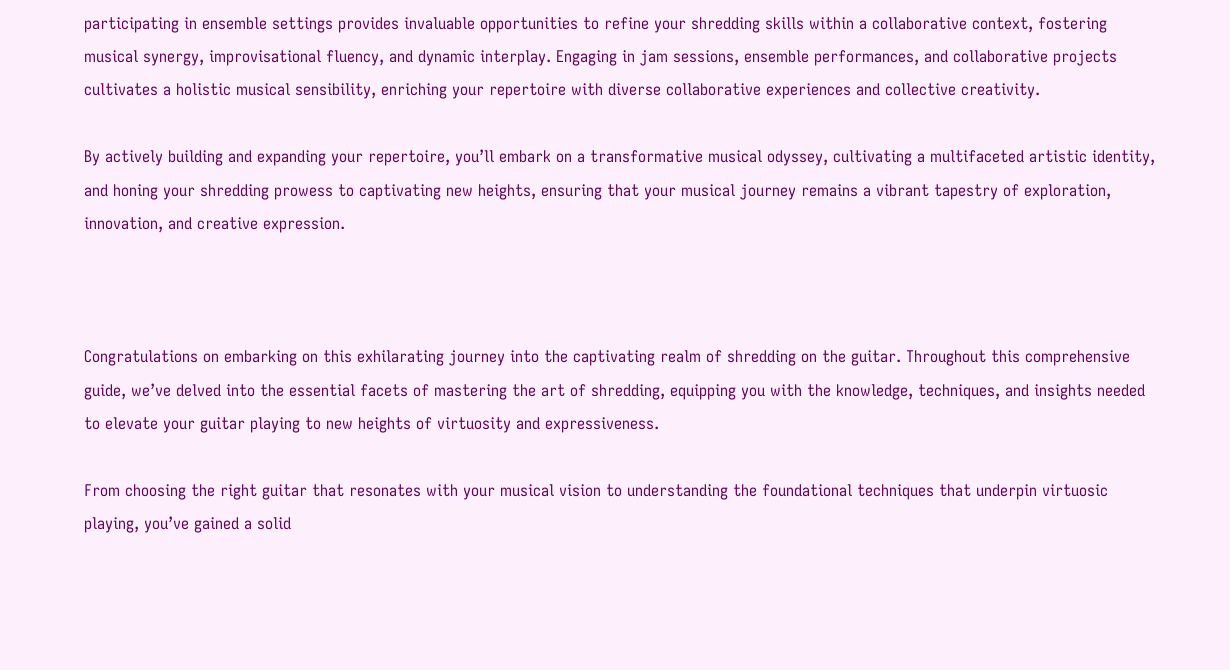participating in ensemble settings provides invaluable opportunities to refine your shredding skills within a collaborative context, fostering musical synergy, improvisational fluency, and dynamic interplay. Engaging in jam sessions, ensemble performances, and collaborative projects cultivates a holistic musical sensibility, enriching your repertoire with diverse collaborative experiences and collective creativity.

By actively building and expanding your repertoire, you’ll embark on a transformative musical odyssey, cultivating a multifaceted artistic identity, and honing your shredding prowess to captivating new heights, ensuring that your musical journey remains a vibrant tapestry of exploration, innovation, and creative expression.



Congratulations on embarking on this exhilarating journey into the captivating realm of shredding on the guitar. Throughout this comprehensive guide, we’ve delved into the essential facets of mastering the art of shredding, equipping you with the knowledge, techniques, and insights needed to elevate your guitar playing to new heights of virtuosity and expressiveness.

From choosing the right guitar that resonates with your musical vision to understanding the foundational techniques that underpin virtuosic playing, you’ve gained a solid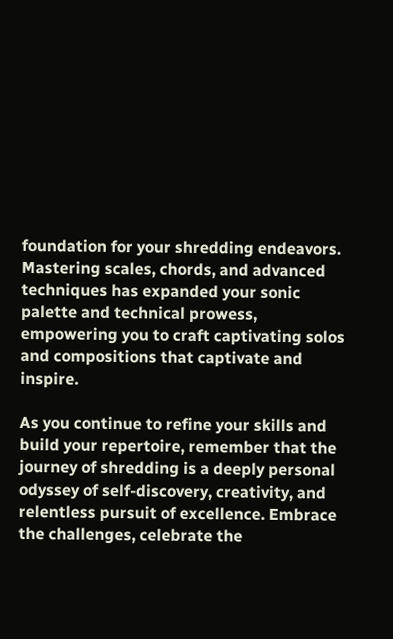foundation for your shredding endeavors. Mastering scales, chords, and advanced techniques has expanded your sonic palette and technical prowess, empowering you to craft captivating solos and compositions that captivate and inspire.

As you continue to refine your skills and build your repertoire, remember that the journey of shredding is a deeply personal odyssey of self-discovery, creativity, and relentless pursuit of excellence. Embrace the challenges, celebrate the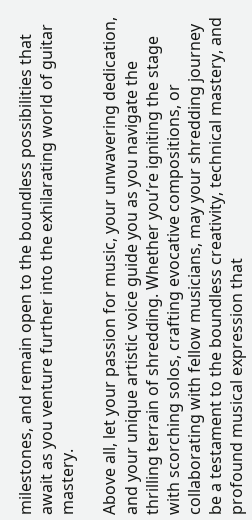milestones, and remain open to the boundless possibilities that await as you venture further into the exhilarating world of guitar mastery.

Above all, let your passion for music, your unwavering dedication, and your unique artistic voice guide you as you navigate the thrilling terrain of shredding. Whether you’re igniting the stage with scorching solos, crafting evocative compositions, or collaborating with fellow musicians, may your shredding journey be a testament to the boundless creativity, technical mastery, and profound musical expression that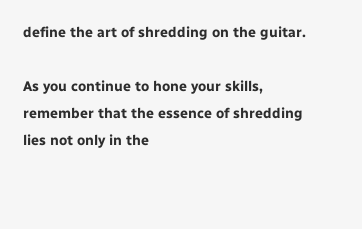define the art of shredding on the guitar.

As you continue to hone your skills, remember that the essence of shredding lies not only in the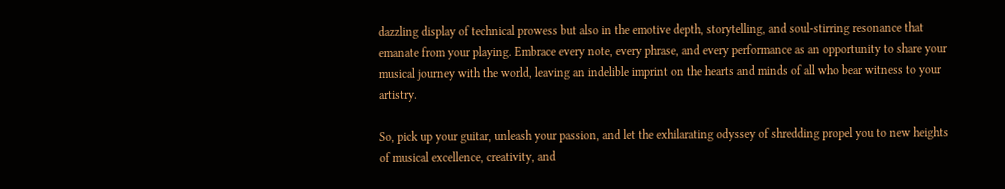dazzling display of technical prowess but also in the emotive depth, storytelling, and soul-stirring resonance that emanate from your playing. Embrace every note, every phrase, and every performance as an opportunity to share your musical journey with the world, leaving an indelible imprint on the hearts and minds of all who bear witness to your artistry.

So, pick up your guitar, unleash your passion, and let the exhilarating odyssey of shredding propel you to new heights of musical excellence, creativity, and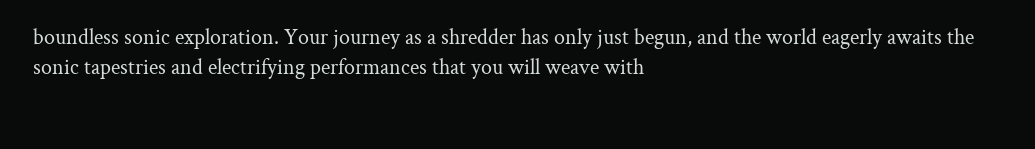boundless sonic exploration. Your journey as a shredder has only just begun, and the world eagerly awaits the sonic tapestries and electrifying performances that you will weave with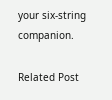your six-string companion.

Related Post